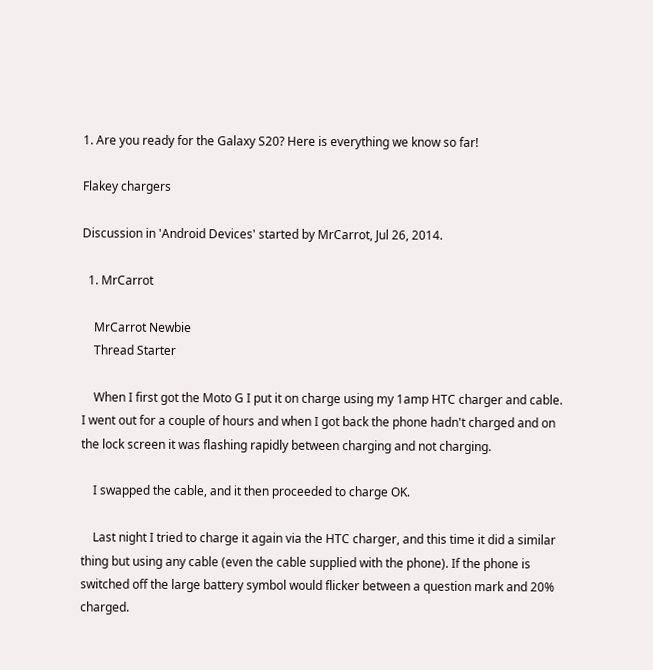1. Are you ready for the Galaxy S20? Here is everything we know so far!

Flakey chargers

Discussion in 'Android Devices' started by MrCarrot, Jul 26, 2014.

  1. MrCarrot

    MrCarrot Newbie
    Thread Starter

    When I first got the Moto G I put it on charge using my 1amp HTC charger and cable. I went out for a couple of hours and when I got back the phone hadn't charged and on the lock screen it was flashing rapidly between charging and not charging.

    I swapped the cable, and it then proceeded to charge OK.

    Last night I tried to charge it again via the HTC charger, and this time it did a similar thing but using any cable (even the cable supplied with the phone). If the phone is switched off the large battery symbol would flicker between a question mark and 20% charged.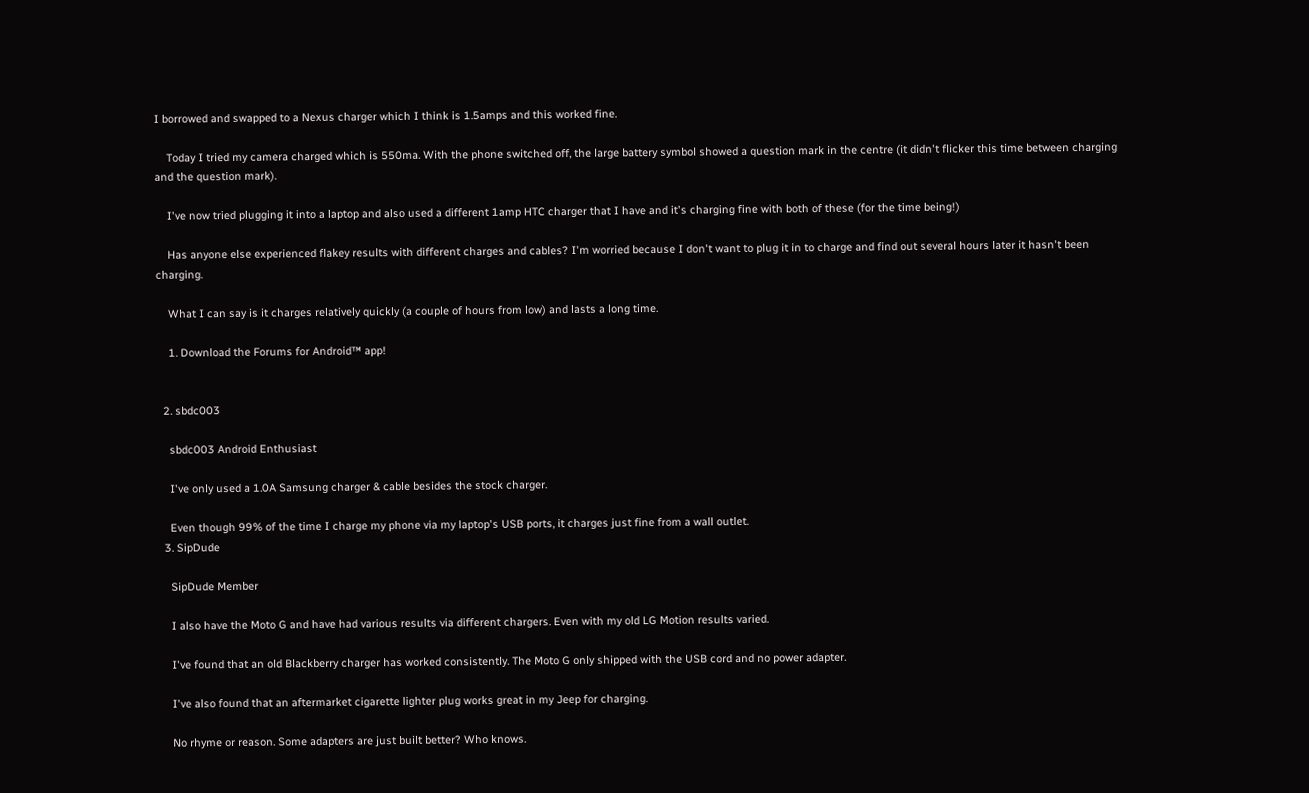I borrowed and swapped to a Nexus charger which I think is 1.5amps and this worked fine.

    Today I tried my camera charged which is 550ma. With the phone switched off, the large battery symbol showed a question mark in the centre (it didn't flicker this time between charging and the question mark).

    I've now tried plugging it into a laptop and also used a different 1amp HTC charger that I have and it's charging fine with both of these (for the time being!)

    Has anyone else experienced flakey results with different charges and cables? I'm worried because I don't want to plug it in to charge and find out several hours later it hasn't been charging.

    What I can say is it charges relatively quickly (a couple of hours from low) and lasts a long time.

    1. Download the Forums for Android™ app!


  2. sbdc003

    sbdc003 Android Enthusiast

    I've only used a 1.0A Samsung charger & cable besides the stock charger.

    Even though 99% of the time I charge my phone via my laptop's USB ports, it charges just fine from a wall outlet.
  3. SipDude

    SipDude Member

    I also have the Moto G and have had various results via different chargers. Even with my old LG Motion results varied.

    I've found that an old Blackberry charger has worked consistently. The Moto G only shipped with the USB cord and no power adapter.

    I've also found that an aftermarket cigarette lighter plug works great in my Jeep for charging.

    No rhyme or reason. Some adapters are just built better? Who knows.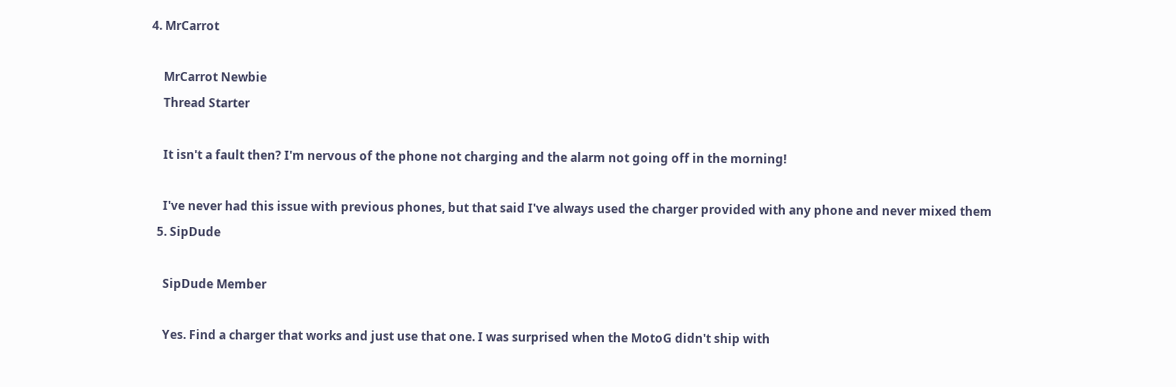4. MrCarrot

    MrCarrot Newbie
    Thread Starter

    It isn't a fault then? I'm nervous of the phone not charging and the alarm not going off in the morning!

    I've never had this issue with previous phones, but that said I've always used the charger provided with any phone and never mixed them
  5. SipDude

    SipDude Member

    Yes. Find a charger that works and just use that one. I was surprised when the MotoG didn't ship with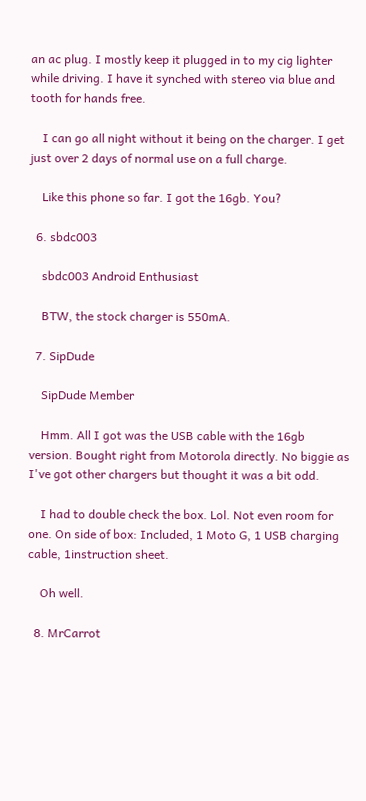an ac plug. I mostly keep it plugged in to my cig lighter while driving. I have it synched with stereo via blue and tooth for hands free.

    I can go all night without it being on the charger. I get just over 2 days of normal use on a full charge.

    Like this phone so far. I got the 16gb. You?

  6. sbdc003

    sbdc003 Android Enthusiast

    BTW, the stock charger is 550mA.

  7. SipDude

    SipDude Member

    Hmm. All I got was the USB cable with the 16gb version. Bought right from Motorola directly. No biggie as I've got other chargers but thought it was a bit odd.

    I had to double check the box. Lol. Not even room for one. On side of box: Included, 1 Moto G, 1 USB charging cable, 1instruction sheet.

    Oh well.

  8. MrCarrot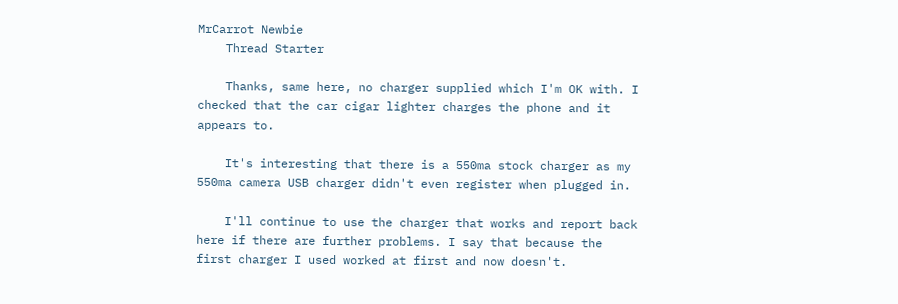MrCarrot Newbie
    Thread Starter

    Thanks, same here, no charger supplied which I'm OK with. I checked that the car cigar lighter charges the phone and it appears to.

    It's interesting that there is a 550ma stock charger as my 550ma camera USB charger didn't even register when plugged in.

    I'll continue to use the charger that works and report back here if there are further problems. I say that because the first charger I used worked at first and now doesn't.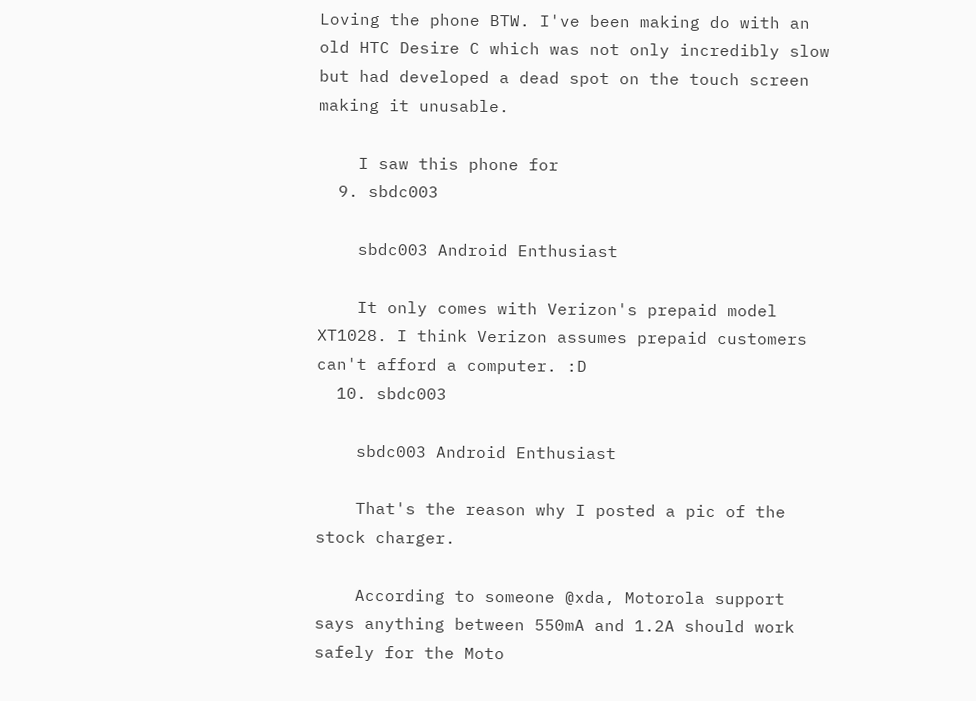Loving the phone BTW. I've been making do with an old HTC Desire C which was not only incredibly slow but had developed a dead spot on the touch screen making it unusable.

    I saw this phone for
  9. sbdc003

    sbdc003 Android Enthusiast

    It only comes with Verizon's prepaid model XT1028. I think Verizon assumes prepaid customers can't afford a computer. :D
  10. sbdc003

    sbdc003 Android Enthusiast

    That's the reason why I posted a pic of the stock charger.

    According to someone @xda, Motorola support says anything between 550mA and 1.2A should work safely for the Moto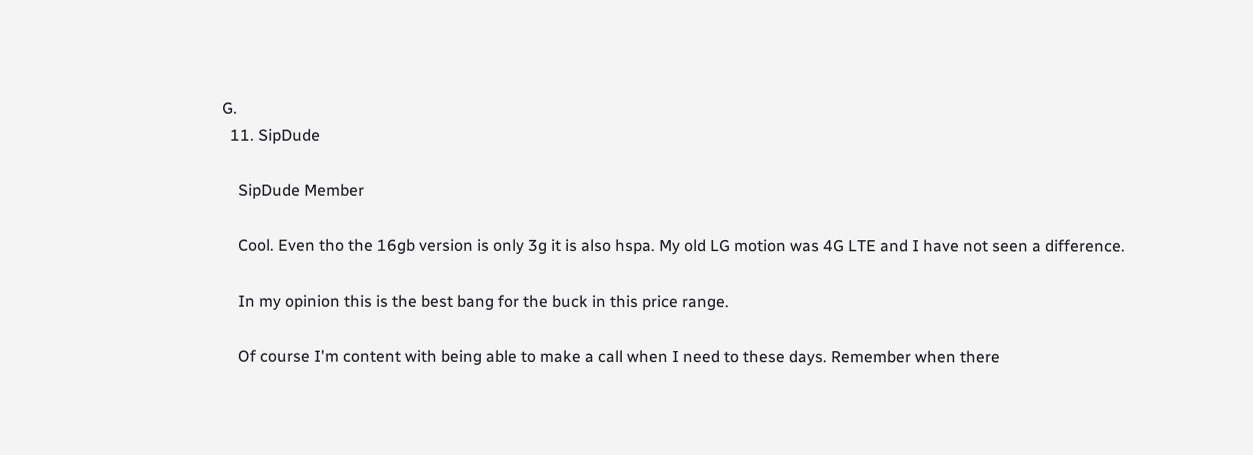G.
  11. SipDude

    SipDude Member

    Cool. Even tho the 16gb version is only 3g it is also hspa. My old LG motion was 4G LTE and I have not seen a difference.

    In my opinion this is the best bang for the buck in this price range.

    Of course I'm content with being able to make a call when I need to these days. Remember when there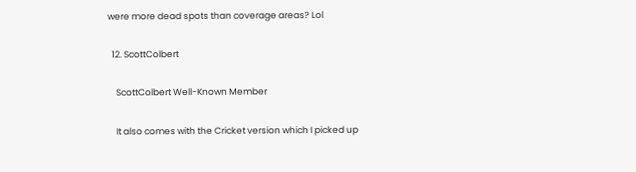were more dead spots than coverage areas? Lol

  12. ScottColbert

    ScottColbert Well-Known Member

    It also comes with the Cricket version which I picked up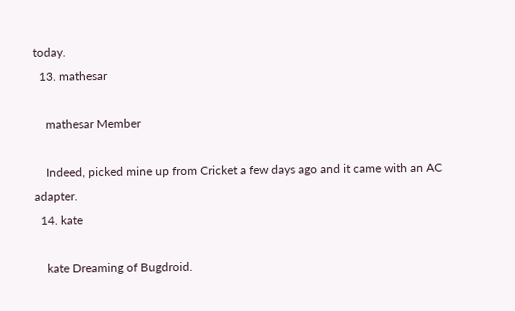today.
  13. mathesar

    mathesar Member

    Indeed, picked mine up from Cricket a few days ago and it came with an AC adapter.
  14. kate

    kate Dreaming of Bugdroid.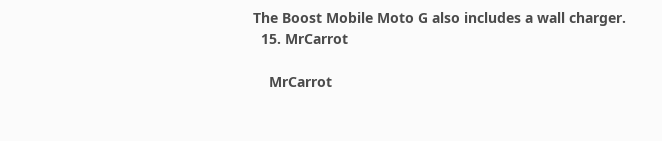The Boost Mobile Moto G also includes a wall charger.
  15. MrCarrot

    MrCarrot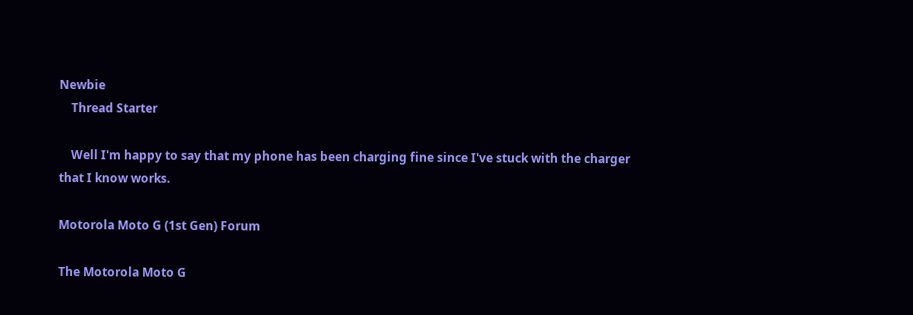Newbie
    Thread Starter

    Well I'm happy to say that my phone has been charging fine since I've stuck with the charger that I know works.

Motorola Moto G (1st Gen) Forum

The Motorola Moto G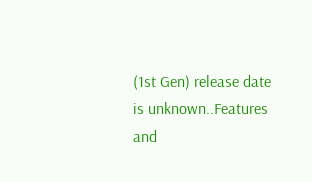(1st Gen) release date is unknown..Features and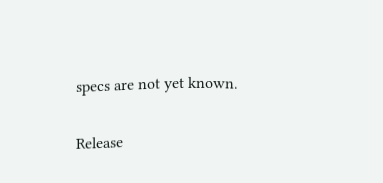specs are not yet known.

Release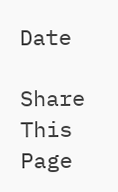Date

Share This Page